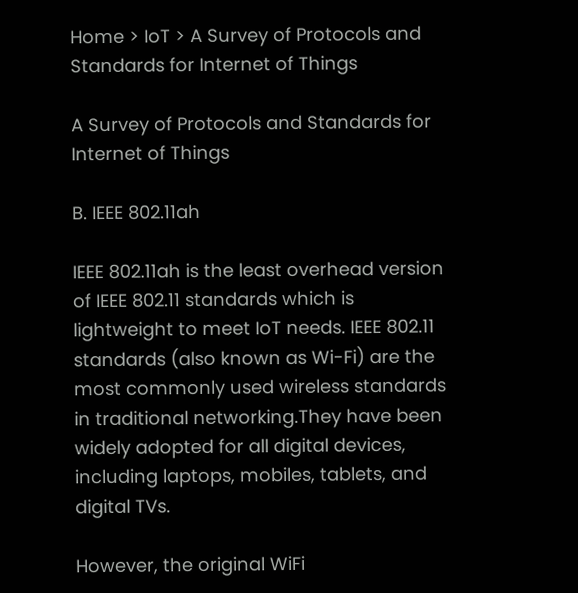Home > IoT > A Survey of Protocols and Standards for Internet of Things

A Survey of Protocols and Standards for Internet of Things

B. IEEE 802.11ah

IEEE 802.11ah is the least overhead version of IEEE 802.11 standards which is lightweight to meet IoT needs. IEEE 802.11 standards (also known as Wi-Fi) are the most commonly used wireless standards in traditional networking.They have been widely adopted for all digital devices, including laptops, mobiles, tablets, and digital TVs.

However, the original WiFi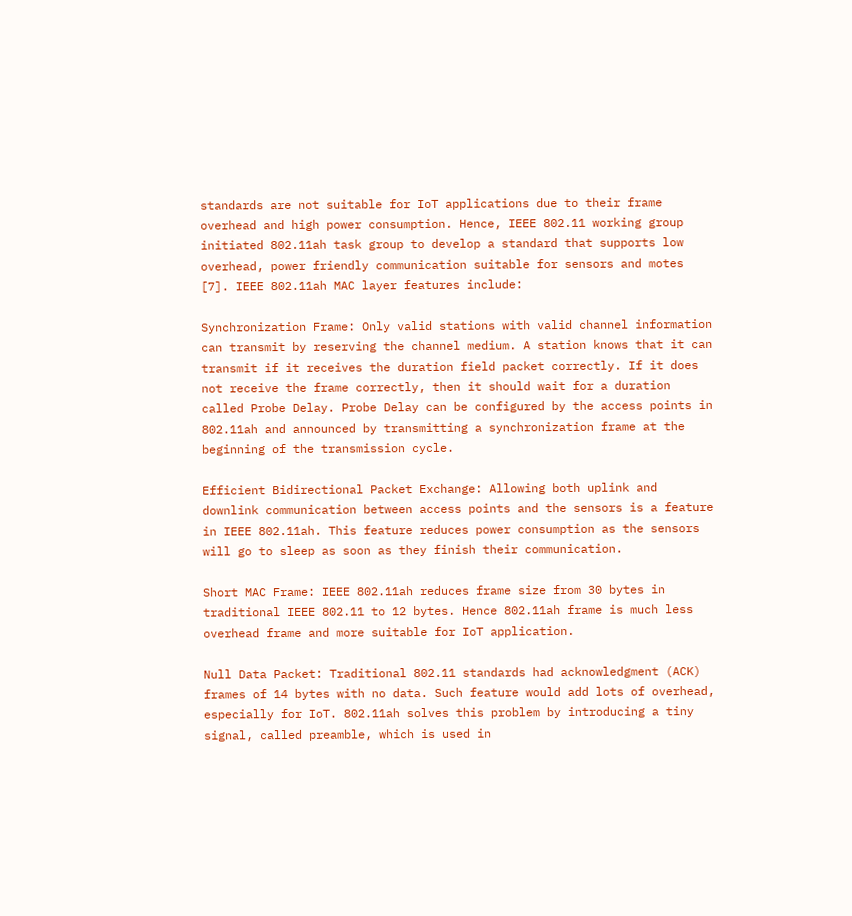standards are not suitable for IoT applications due to their frame overhead and high power consumption. Hence, IEEE 802.11 working group initiated 802.11ah task group to develop a standard that supports low overhead, power friendly communication suitable for sensors and motes [7]. IEEE 802.11ah MAC layer features include:

Synchronization Frame: Only valid stations with valid channel information can transmit by reserving the channel medium. A station knows that it can transmit if it receives the duration field packet correctly. If it does not receive the frame correctly, then it should wait for a duration called Probe Delay. Probe Delay can be configured by the access points in 802.11ah and announced by transmitting a synchronization frame at the beginning of the transmission cycle.

Efficient Bidirectional Packet Exchange: Allowing both uplink and downlink communication between access points and the sensors is a feature in IEEE 802.11ah. This feature reduces power consumption as the sensors will go to sleep as soon as they finish their communication.

Short MAC Frame: IEEE 802.11ah reduces frame size from 30 bytes in traditional IEEE 802.11 to 12 bytes. Hence 802.11ah frame is much less overhead frame and more suitable for IoT application.

Null Data Packet: Traditional 802.11 standards had acknowledgment (ACK) frames of 14 bytes with no data. Such feature would add lots of overhead, especially for IoT. 802.11ah solves this problem by introducing a tiny signal, called preamble, which is used in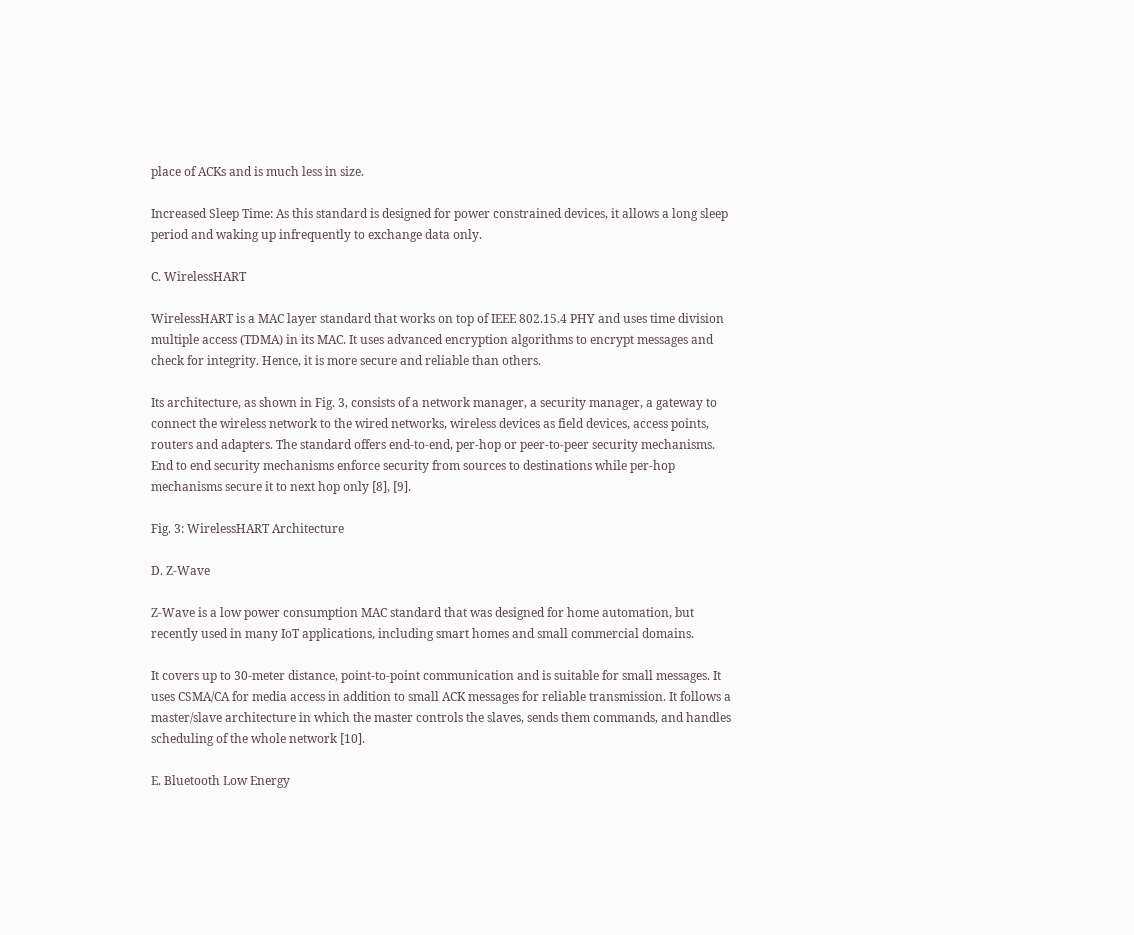place of ACKs and is much less in size.

Increased Sleep Time: As this standard is designed for power constrained devices, it allows a long sleep period and waking up infrequently to exchange data only.

C. WirelessHART

WirelessHART is a MAC layer standard that works on top of IEEE 802.15.4 PHY and uses time division multiple access (TDMA) in its MAC. It uses advanced encryption algorithms to encrypt messages and check for integrity. Hence, it is more secure and reliable than others.

Its architecture, as shown in Fig. 3, consists of a network manager, a security manager, a gateway to connect the wireless network to the wired networks, wireless devices as field devices, access points, routers and adapters. The standard offers end-to-end, per-hop or peer-to-peer security mechanisms. End to end security mechanisms enforce security from sources to destinations while per-hop mechanisms secure it to next hop only [8], [9].

Fig. 3: WirelessHART Architecture

D. Z-Wave

Z-Wave is a low power consumption MAC standard that was designed for home automation, but recently used in many IoT applications, including smart homes and small commercial domains.

It covers up to 30-meter distance, point-to-point communication and is suitable for small messages. It uses CSMA/CA for media access in addition to small ACK messages for reliable transmission. It follows a master/slave architecture in which the master controls the slaves, sends them commands, and handles scheduling of the whole network [10].

E. Bluetooth Low Energy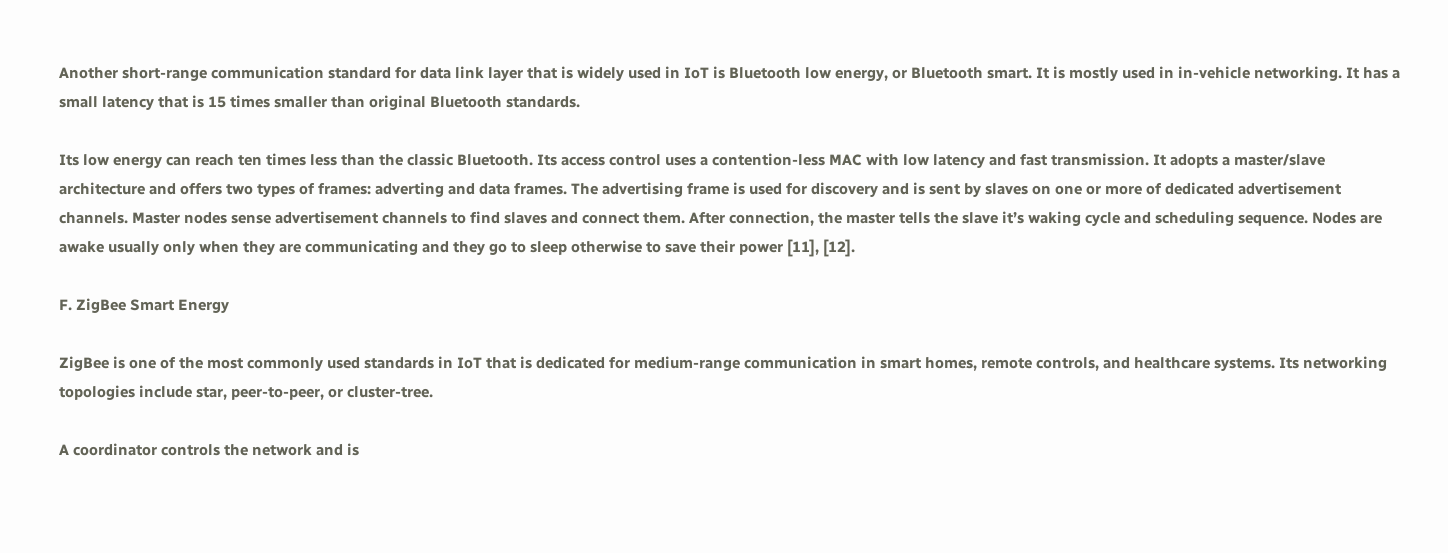Another short-range communication standard for data link layer that is widely used in IoT is Bluetooth low energy, or Bluetooth smart. It is mostly used in in-vehicle networking. It has a small latency that is 15 times smaller than original Bluetooth standards.

Its low energy can reach ten times less than the classic Bluetooth. Its access control uses a contention-less MAC with low latency and fast transmission. It adopts a master/slave architecture and offers two types of frames: adverting and data frames. The advertising frame is used for discovery and is sent by slaves on one or more of dedicated advertisement channels. Master nodes sense advertisement channels to find slaves and connect them. After connection, the master tells the slave it’s waking cycle and scheduling sequence. Nodes are awake usually only when they are communicating and they go to sleep otherwise to save their power [11], [12].

F. ZigBee Smart Energy

ZigBee is one of the most commonly used standards in IoT that is dedicated for medium-range communication in smart homes, remote controls, and healthcare systems. Its networking topologies include star, peer-to-peer, or cluster-tree.

A coordinator controls the network and is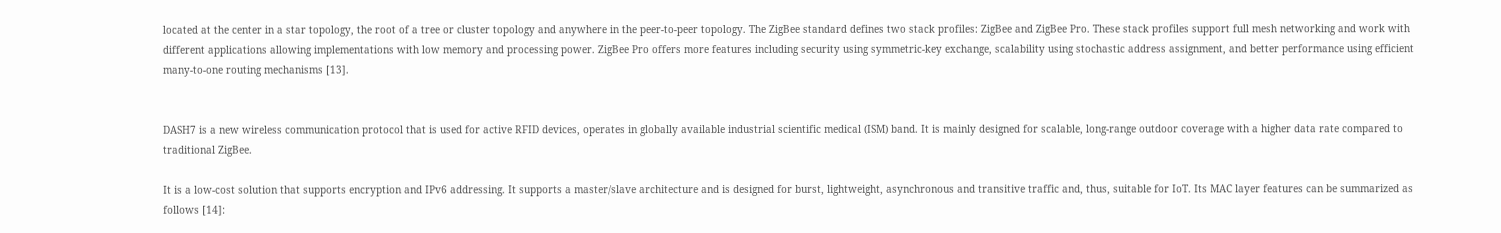located at the center in a star topology, the root of a tree or cluster topology and anywhere in the peer-to-peer topology. The ZigBee standard defines two stack profiles: ZigBee and ZigBee Pro. These stack profiles support full mesh networking and work with different applications allowing implementations with low memory and processing power. ZigBee Pro offers more features including security using symmetric-key exchange, scalability using stochastic address assignment, and better performance using efficient many-to-one routing mechanisms [13].


DASH7 is a new wireless communication protocol that is used for active RFID devices, operates in globally available industrial scientific medical (ISM) band. It is mainly designed for scalable, long-range outdoor coverage with a higher data rate compared to traditional ZigBee.

It is a low-cost solution that supports encryption and IPv6 addressing. It supports a master/slave architecture and is designed for burst, lightweight, asynchronous and transitive traffic and, thus, suitable for IoT. Its MAC layer features can be summarized as follows [14]: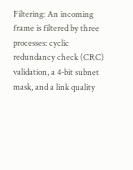Filtering: An incoming frame is filtered by three processes: cyclic redundancy check (CRC) validation, a 4-bit subnet mask, and a link quality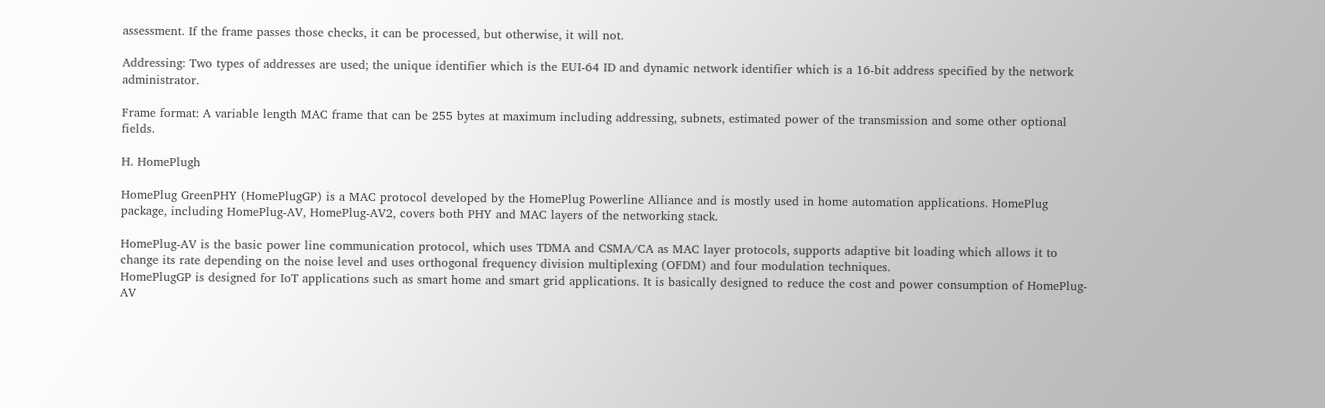assessment. If the frame passes those checks, it can be processed, but otherwise, it will not.

Addressing: Two types of addresses are used; the unique identifier which is the EUI-64 ID and dynamic network identifier which is a 16-bit address specified by the network administrator.

Frame format: A variable length MAC frame that can be 255 bytes at maximum including addressing, subnets, estimated power of the transmission and some other optional fields.

H. HomePlugh

HomePlug GreenPHY (HomePlugGP) is a MAC protocol developed by the HomePlug Powerline Alliance and is mostly used in home automation applications. HomePlug package, including HomePlug-AV, HomePlug-AV2, covers both PHY and MAC layers of the networking stack.

HomePlug-AV is the basic power line communication protocol, which uses TDMA and CSMA/CA as MAC layer protocols, supports adaptive bit loading which allows it to change its rate depending on the noise level and uses orthogonal frequency division multiplexing (OFDM) and four modulation techniques.
HomePlugGP is designed for IoT applications such as smart home and smart grid applications. It is basically designed to reduce the cost and power consumption of HomePlug-AV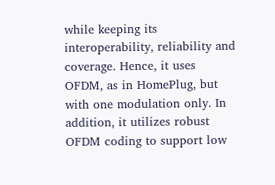while keeping its interoperability, reliability and coverage. Hence, it uses OFDM, as in HomePlug, but with one modulation only. In addition, it utilizes robust OFDM coding to support low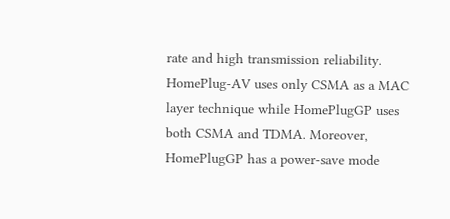rate and high transmission reliability. HomePlug-AV uses only CSMA as a MAC layer technique while HomePlugGP uses both CSMA and TDMA. Moreover, HomePlugGP has a power-save mode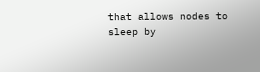that allows nodes to sleep by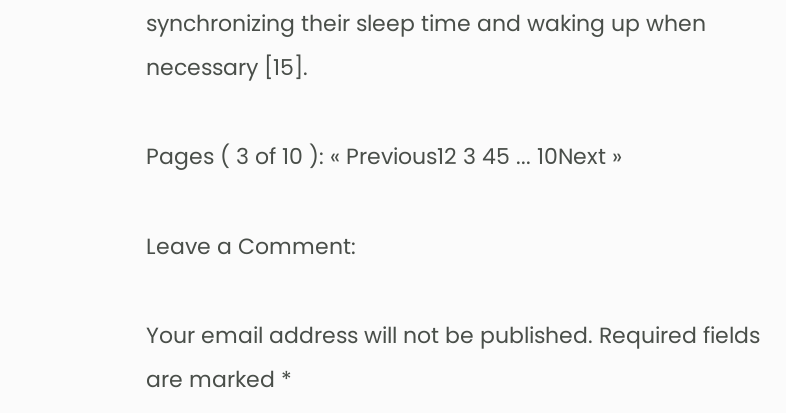synchronizing their sleep time and waking up when necessary [15].

Pages ( 3 of 10 ): « Previous12 3 45 ... 10Next »

Leave a Comment:

Your email address will not be published. Required fields are marked *